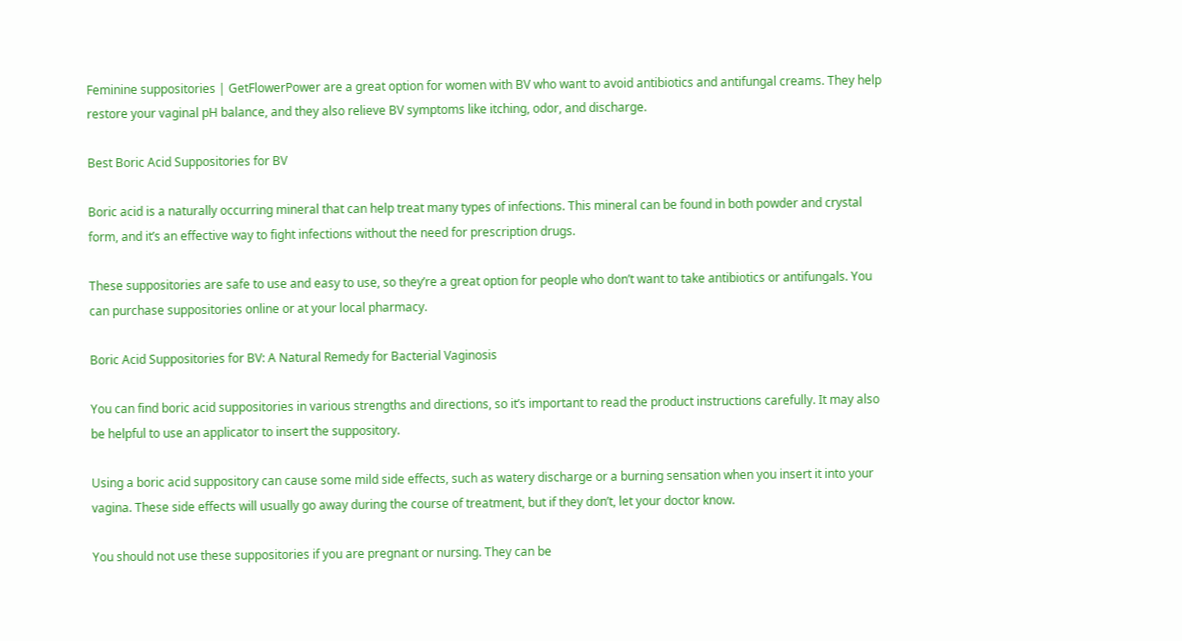Feminine suppositories | GetFlowerPower are a great option for women with BV who want to avoid antibiotics and antifungal creams. They help restore your vaginal pH balance, and they also relieve BV symptoms like itching, odor, and discharge.

Best Boric Acid Suppositories for BV

Boric acid is a naturally occurring mineral that can help treat many types of infections. This mineral can be found in both powder and crystal form, and it’s an effective way to fight infections without the need for prescription drugs.

These suppositories are safe to use and easy to use, so they’re a great option for people who don’t want to take antibiotics or antifungals. You can purchase suppositories online or at your local pharmacy.

Boric Acid Suppositories for BV: A Natural Remedy for Bacterial Vaginosis

You can find boric acid suppositories in various strengths and directions, so it’s important to read the product instructions carefully. It may also be helpful to use an applicator to insert the suppository.

Using a boric acid suppository can cause some mild side effects, such as watery discharge or a burning sensation when you insert it into your vagina. These side effects will usually go away during the course of treatment, but if they don’t, let your doctor know.

You should not use these suppositories if you are pregnant or nursing. They can be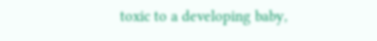toxic to a developing baby,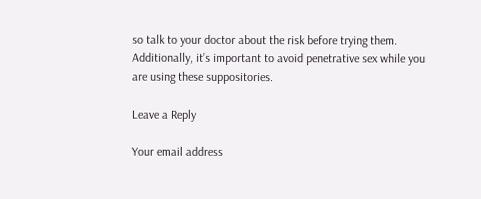so talk to your doctor about the risk before trying them. Additionally, it’s important to avoid penetrative sex while you are using these suppositories.

Leave a Reply

Your email address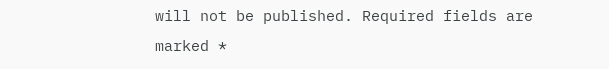will not be published. Required fields are marked *